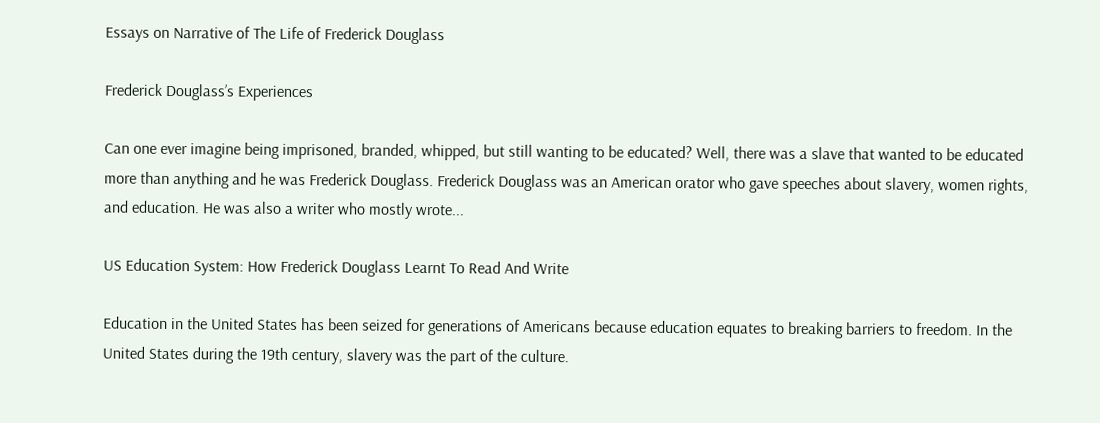Essays on Narrative of The Life of Frederick Douglass

Frederick Douglass’s Experiences

Can one ever imagine being imprisoned, branded, whipped, but still wanting to be educated? Well, there was a slave that wanted to be educated more than anything and he was Frederick Douglass. Frederick Douglass was an American orator who gave speeches about slavery, women rights, and education. He was also a writer who mostly wrote...

US Education System: How Frederick Douglass Learnt To Read And Write

Education in the United States has been seized for generations of Americans because education equates to breaking barriers to freedom. In the United States during the 19th century, slavery was the part of the culture.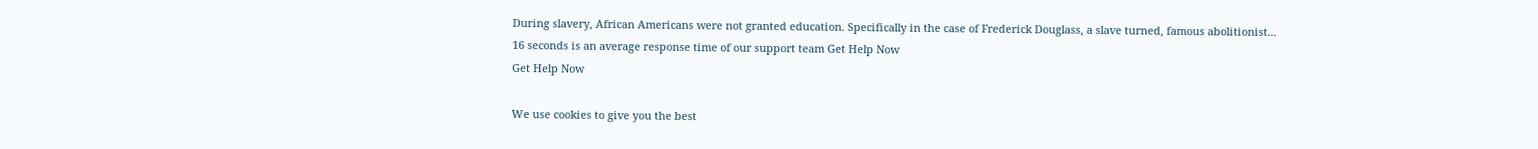During slavery, African Americans were not granted education. Specifically in the case of Frederick Douglass, a slave turned, famous abolitionist...
16 seconds is an average response time of our support team Get Help Now
Get Help Now

We use cookies to give you the best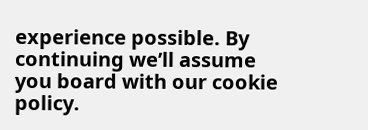experience possible. By continuing we’ll assume you board with our cookie policy.